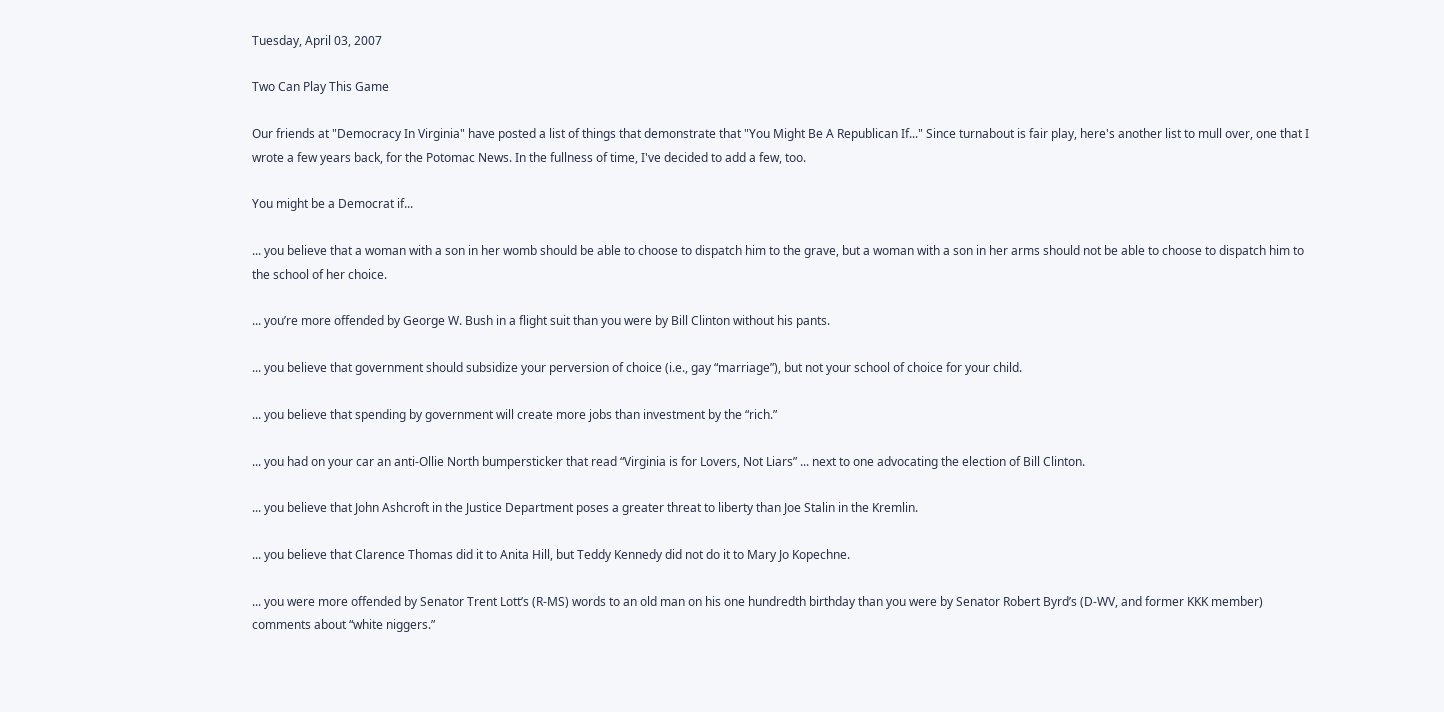Tuesday, April 03, 2007

Two Can Play This Game

Our friends at "Democracy In Virginia" have posted a list of things that demonstrate that "You Might Be A Republican If..." Since turnabout is fair play, here's another list to mull over, one that I wrote a few years back, for the Potomac News. In the fullness of time, I've decided to add a few, too.

You might be a Democrat if...

... you believe that a woman with a son in her womb should be able to choose to dispatch him to the grave, but a woman with a son in her arms should not be able to choose to dispatch him to the school of her choice.

... you’re more offended by George W. Bush in a flight suit than you were by Bill Clinton without his pants.

... you believe that government should subsidize your perversion of choice (i.e., gay “marriage”), but not your school of choice for your child.

... you believe that spending by government will create more jobs than investment by the “rich.”

... you had on your car an anti-Ollie North bumpersticker that read “Virginia is for Lovers, Not Liars” ... next to one advocating the election of Bill Clinton.

... you believe that John Ashcroft in the Justice Department poses a greater threat to liberty than Joe Stalin in the Kremlin.

... you believe that Clarence Thomas did it to Anita Hill, but Teddy Kennedy did not do it to Mary Jo Kopechne.

... you were more offended by Senator Trent Lott’s (R-MS) words to an old man on his one hundredth birthday than you were by Senator Robert Byrd’s (D-WV, and former KKK member) comments about “white niggers.”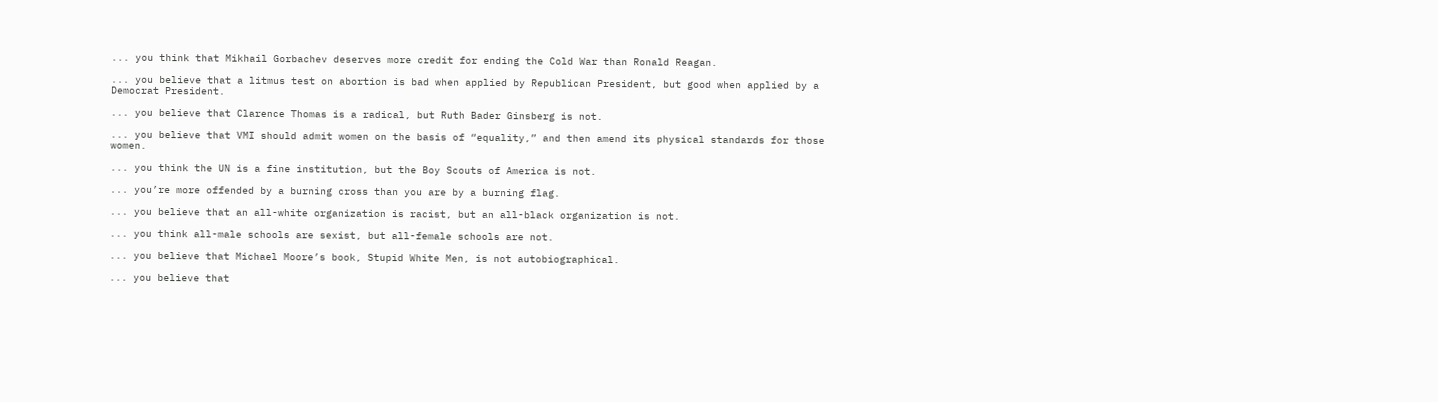... you think that Mikhail Gorbachev deserves more credit for ending the Cold War than Ronald Reagan.

... you believe that a litmus test on abortion is bad when applied by Republican President, but good when applied by a Democrat President.

... you believe that Clarence Thomas is a radical, but Ruth Bader Ginsberg is not.

... you believe that VMI should admit women on the basis of “equality,” and then amend its physical standards for those women.

... you think the UN is a fine institution, but the Boy Scouts of America is not.

... you’re more offended by a burning cross than you are by a burning flag.

... you believe that an all-white organization is racist, but an all-black organization is not.

... you think all-male schools are sexist, but all-female schools are not.

... you believe that Michael Moore’s book, Stupid White Men, is not autobiographical.

... you believe that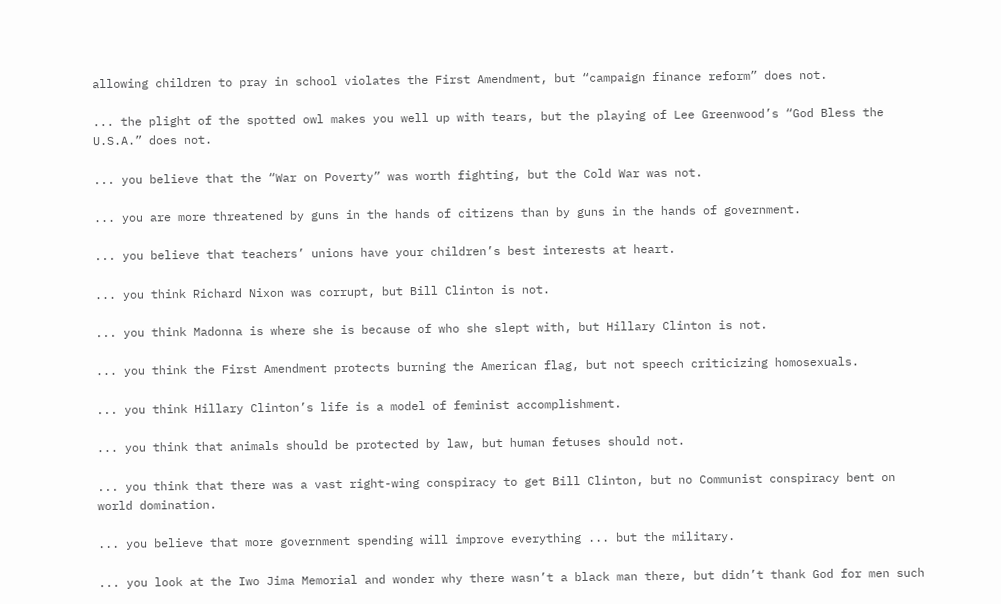allowing children to pray in school violates the First Amendment, but “campaign finance reform” does not.

... the plight of the spotted owl makes you well up with tears, but the playing of Lee Greenwood’s “God Bless the U.S.A.” does not.

... you believe that the “War on Poverty” was worth fighting, but the Cold War was not.

... you are more threatened by guns in the hands of citizens than by guns in the hands of government.

... you believe that teachers’ unions have your children’s best interests at heart.

... you think Richard Nixon was corrupt, but Bill Clinton is not.

... you think Madonna is where she is because of who she slept with, but Hillary Clinton is not.

... you think the First Amendment protects burning the American flag, but not speech criticizing homosexuals.

... you think Hillary Clinton’s life is a model of feminist accomplishment.

... you think that animals should be protected by law, but human fetuses should not.

... you think that there was a vast right-wing conspiracy to get Bill Clinton, but no Communist conspiracy bent on world domination.

... you believe that more government spending will improve everything ... but the military.

... you look at the Iwo Jima Memorial and wonder why there wasn’t a black man there, but didn’t thank God for men such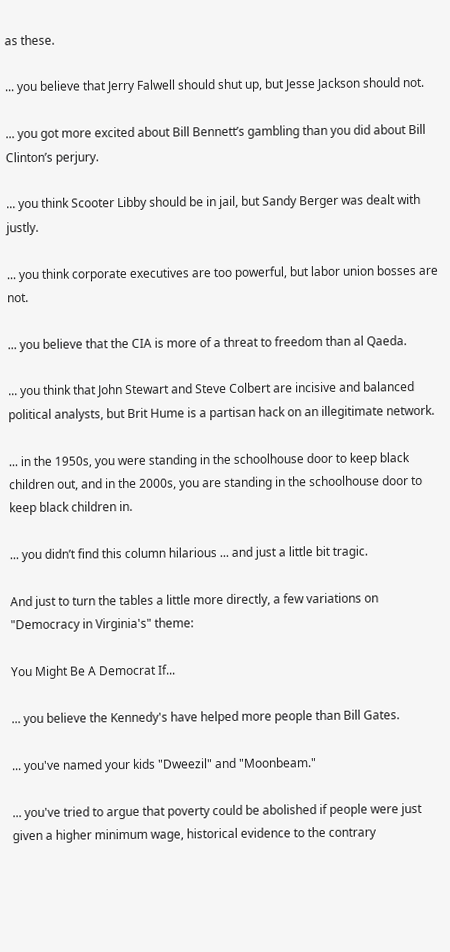as these.

... you believe that Jerry Falwell should shut up, but Jesse Jackson should not.

... you got more excited about Bill Bennett’s gambling than you did about Bill Clinton’s perjury.

... you think Scooter Libby should be in jail, but Sandy Berger was dealt with justly.

... you think corporate executives are too powerful, but labor union bosses are not.

... you believe that the CIA is more of a threat to freedom than al Qaeda.

... you think that John Stewart and Steve Colbert are incisive and balanced political analysts, but Brit Hume is a partisan hack on an illegitimate network.

... in the 1950s, you were standing in the schoolhouse door to keep black children out, and in the 2000s, you are standing in the schoolhouse door to keep black children in.

... you didn’t find this column hilarious ... and just a little bit tragic.

And just to turn the tables a little more directly, a few variations on "Democracy in Virginia's" theme:

You Might Be A Democrat If...

... you believe the Kennedy's have helped more people than Bill Gates.

... you've named your kids "Dweezil" and "Moonbeam."

... you've tried to argue that poverty could be abolished if people were just given a higher minimum wage, historical evidence to the contrary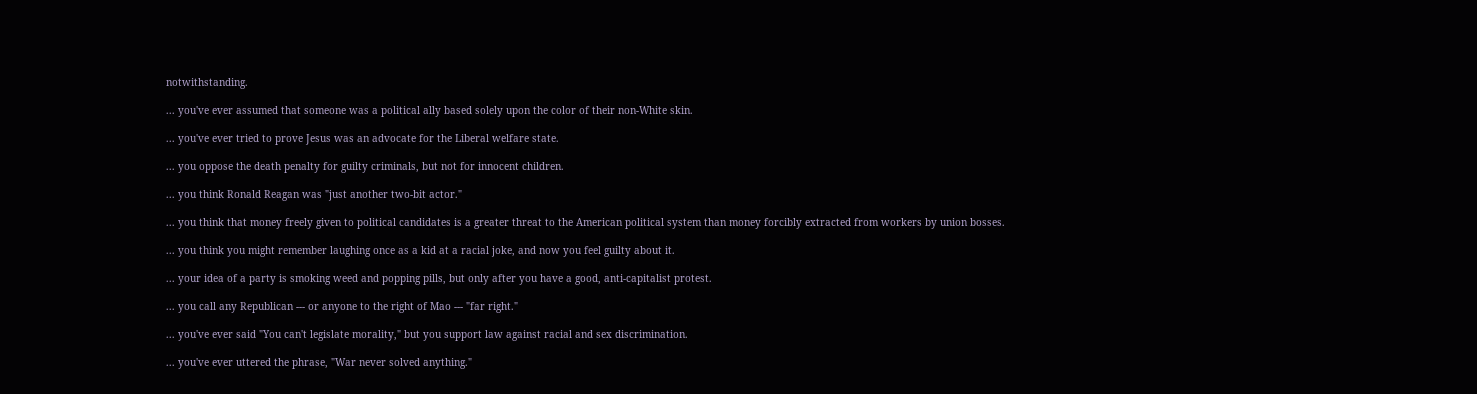notwithstanding.

... you've ever assumed that someone was a political ally based solely upon the color of their non-White skin.

... you've ever tried to prove Jesus was an advocate for the Liberal welfare state.

... you oppose the death penalty for guilty criminals, but not for innocent children.

... you think Ronald Reagan was "just another two-bit actor."

... you think that money freely given to political candidates is a greater threat to the American political system than money forcibly extracted from workers by union bosses.

... you think you might remember laughing once as a kid at a racial joke, and now you feel guilty about it.

... your idea of a party is smoking weed and popping pills, but only after you have a good, anti-capitalist protest.

... you call any Republican --- or anyone to the right of Mao --- "far right."

... you've ever said "You can't legislate morality," but you support law against racial and sex discrimination.

... you've ever uttered the phrase, "War never solved anything."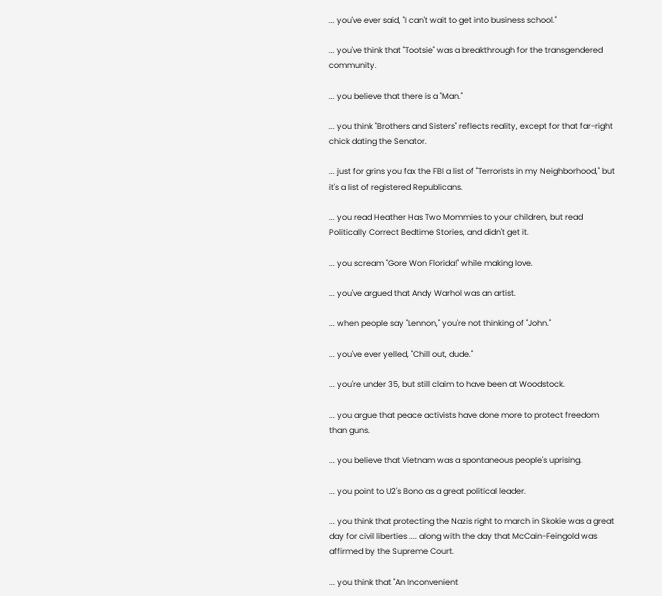... you've ever said, "I can't wait to get into business school."

... you've think that "Tootsie" was a breakthrough for the transgendered community.

... you believe that there is a "Man."

... you think "Brothers and Sisters" reflects reality, except for that far-right chick dating the Senator.

... just for grins you fax the FBI a list of "Terrorists in my Neighborhood," but it's a list of registered Republicans.

... you read Heather Has Two Mommies to your children, but read Politically Correct Bedtime Stories, and didn't get it.

... you scream "Gore Won Florida!" while making love.

... you've argued that Andy Warhol was an artist.

... when people say "Lennon," you're not thinking of "John."

... you've ever yelled, "Chill out, dude."

... you're under 35, but still claim to have been at Woodstock.

... you argue that peace activists have done more to protect freedom than guns.

... you believe that Vietnam was a spontaneous people's uprising.

... you point to U2's Bono as a great political leader.

... you think that protecting the Nazis right to march in Skokie was a great day for civil liberties .... along with the day that McCain-Feingold was affirmed by the Supreme Court.

... you think that "An Inconvenient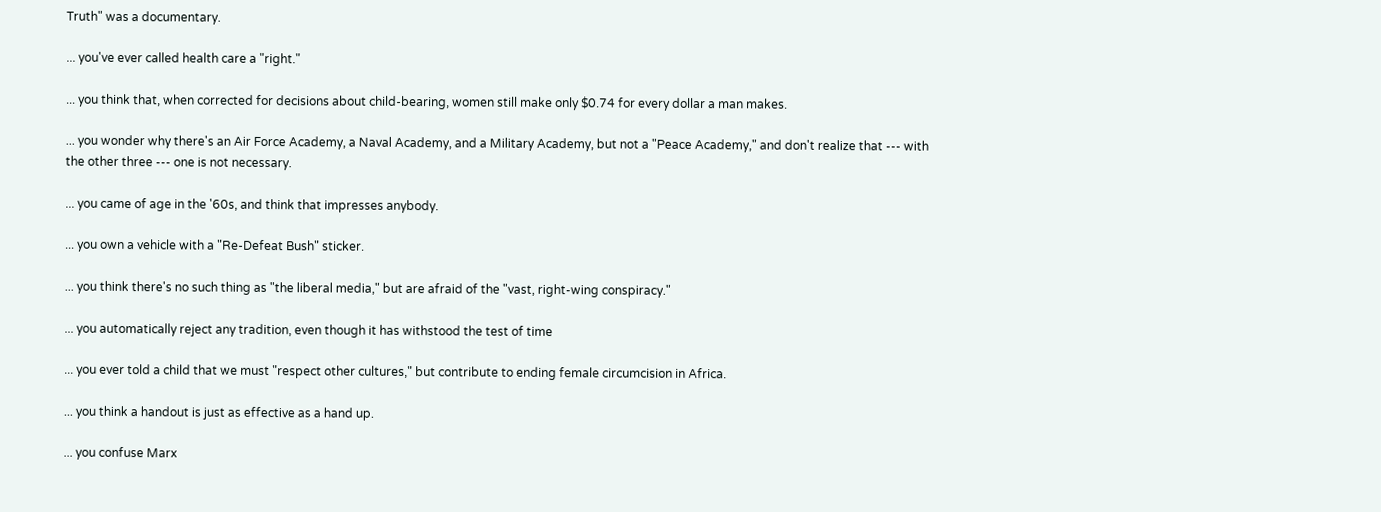Truth" was a documentary.

... you've ever called health care a "right."

... you think that, when corrected for decisions about child-bearing, women still make only $0.74 for every dollar a man makes.

... you wonder why there's an Air Force Academy, a Naval Academy, and a Military Academy, but not a "Peace Academy," and don't realize that --- with the other three --- one is not necessary.

... you came of age in the '60s, and think that impresses anybody.

... you own a vehicle with a "Re-Defeat Bush" sticker.

... you think there's no such thing as "the liberal media," but are afraid of the "vast, right-wing conspiracy."

... you automatically reject any tradition, even though it has withstood the test of time

... you ever told a child that we must "respect other cultures," but contribute to ending female circumcision in Africa.

... you think a handout is just as effective as a hand up.

... you confuse Marx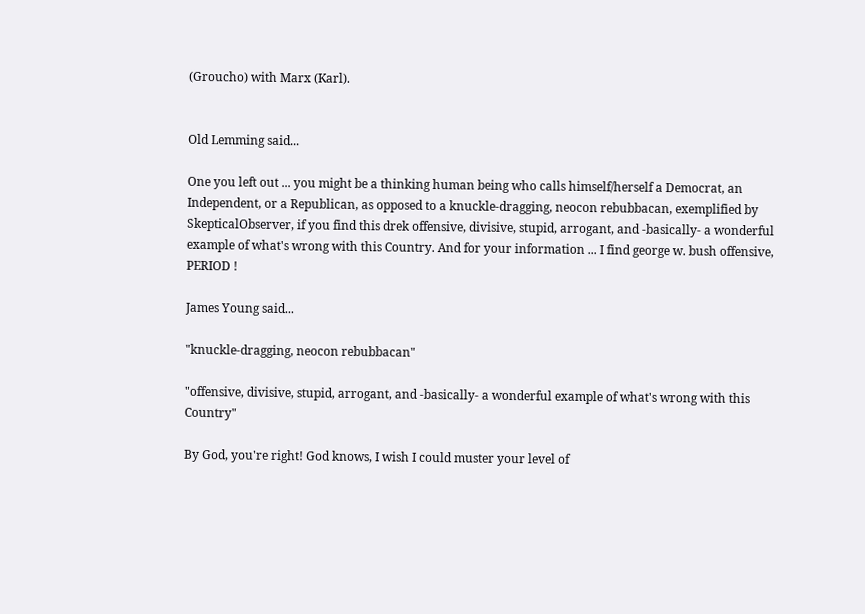(Groucho) with Marx (Karl).


Old Lemming said...

One you left out ... you might be a thinking human being who calls himself/herself a Democrat, an Independent, or a Republican, as opposed to a knuckle-dragging, neocon rebubbacan, exemplified by SkepticalObserver, if you find this drek offensive, divisive, stupid, arrogant, and -basically- a wonderful example of what's wrong with this Country. And for your information ... I find george w. bush offensive, PERIOD !

James Young said...

"knuckle-dragging, neocon rebubbacan"

"offensive, divisive, stupid, arrogant, and -basically- a wonderful example of what's wrong with this Country"

By God, you're right! God knows, I wish I could muster your level of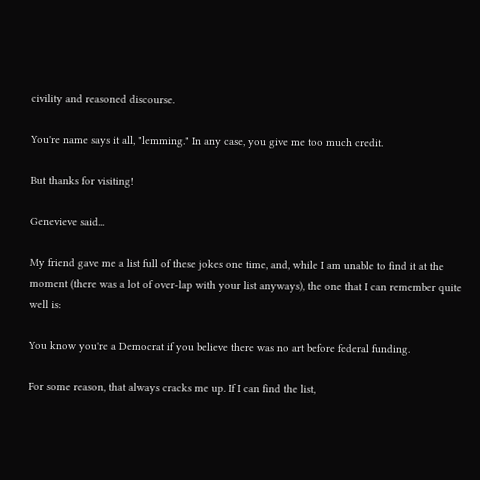civility and reasoned discourse.

You're name says it all, "lemming." In any case, you give me too much credit.

But thanks for visiting!

Genevieve said...

My friend gave me a list full of these jokes one time, and, while I am unable to find it at the moment (there was a lot of over-lap with your list anyways), the one that I can remember quite well is:

You know you're a Democrat if you believe there was no art before federal funding.

For some reason, that always cracks me up. If I can find the list,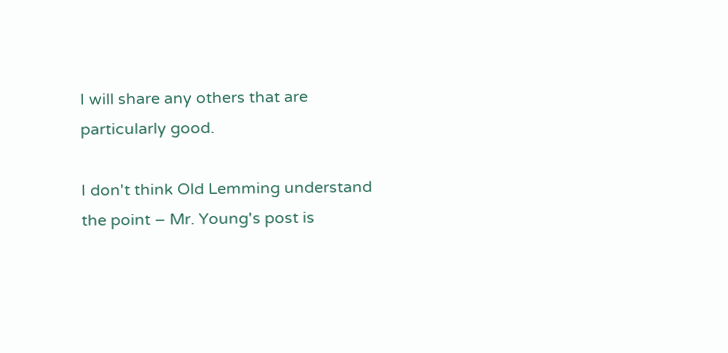I will share any others that are particularly good.

I don't think Old Lemming understand the point – Mr. Young's post is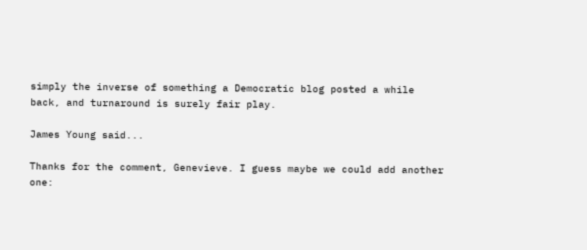simply the inverse of something a Democratic blog posted a while back, and turnaround is surely fair play.

James Young said...

Thanks for the comment, Genevieve. I guess maybe we could add another one: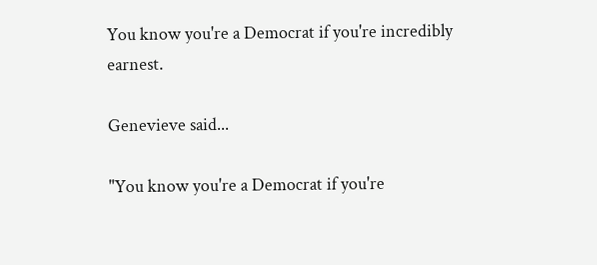You know you're a Democrat if you're incredibly earnest.

Genevieve said...

"You know you're a Democrat if you're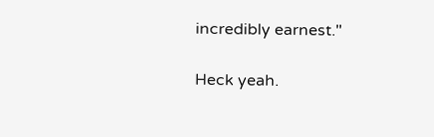incredibly earnest."

Heck yeah.